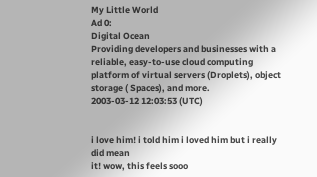My Little World
Ad 0:
Digital Ocean
Providing developers and businesses with a reliable, easy-to-use cloud computing platform of virtual servers (Droplets), object storage ( Spaces), and more.
2003-03-12 12:03:53 (UTC)


i love him! i told him i loved him but i really did mean
it! wow, this feels sooo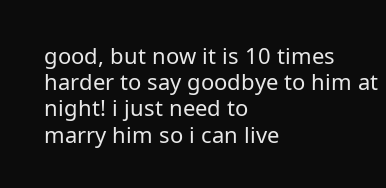good, but now it is 10 times
harder to say goodbye to him at night! i just need to
marry him so i can live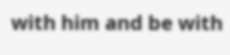with him and be with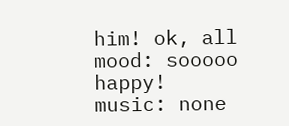him! ok, all
mood: sooooo happy!
music: none